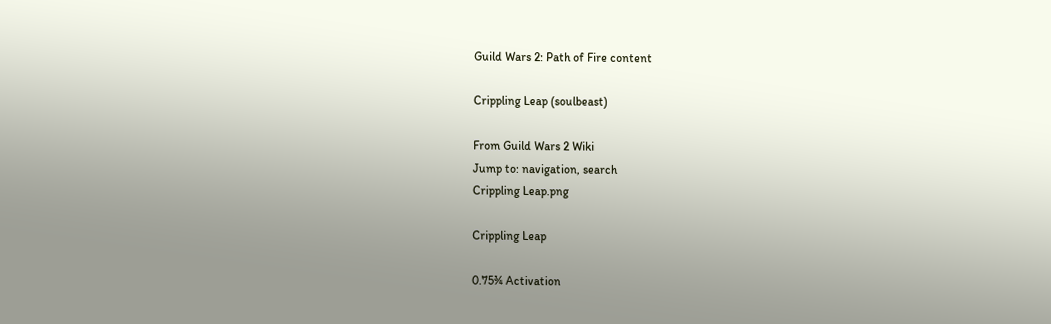Guild Wars 2: Path of Fire content

Crippling Leap (soulbeast)

From Guild Wars 2 Wiki
Jump to: navigation, search
Crippling Leap.png

Crippling Leap

0.75¾ Activation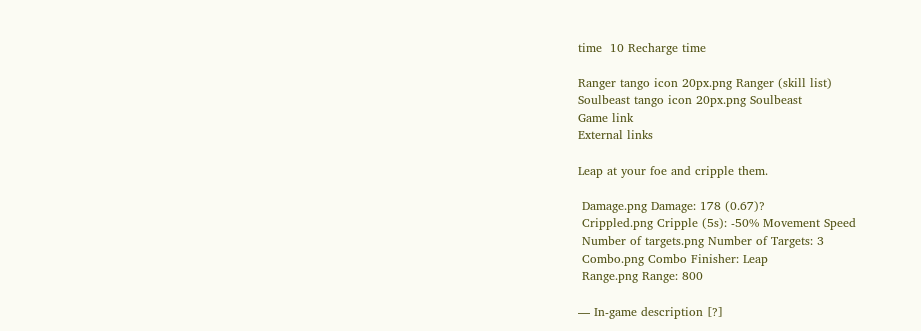time  10 Recharge time

Ranger tango icon 20px.png Ranger (skill list)
Soulbeast tango icon 20px.png Soulbeast
Game link
External links

Leap at your foe and cripple them.

 Damage.png Damage: 178 (0.67)?
 Crippled.png Cripple (5s): -50% Movement Speed
 Number of targets.png Number of Targets: 3
 Combo.png Combo Finisher: Leap
 Range.png Range: 800

— In-game description [?]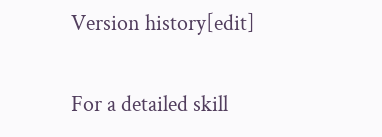Version history[edit]

For a detailed skill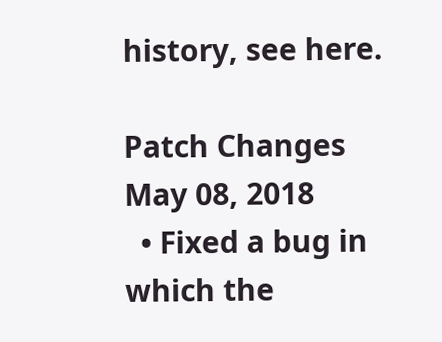history, see here.

Patch Changes
May 08, 2018
  • Fixed a bug in which the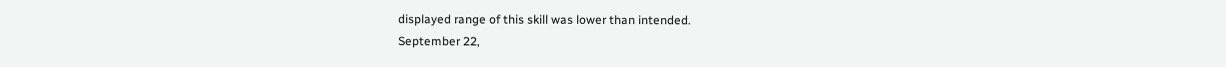displayed range of this skill was lower than intended.
September 22,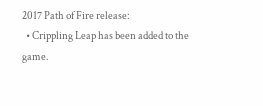2017 Path of Fire release:
  • Crippling Leap has been added to the game.